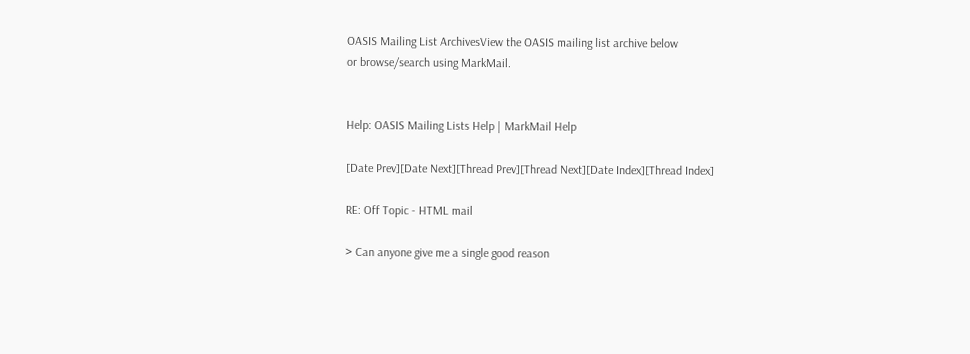OASIS Mailing List ArchivesView the OASIS mailing list archive below
or browse/search using MarkMail.


Help: OASIS Mailing Lists Help | MarkMail Help

[Date Prev][Date Next][Thread Prev][Thread Next][Date Index][Thread Index]

RE: Off Topic - HTML mail

> Can anyone give me a single good reason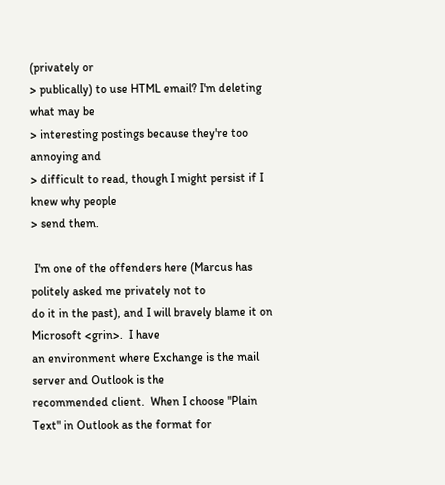(privately or
> publically) to use HTML email? I'm deleting what may be
> interesting postings because they're too annoying and
> difficult to read, though I might persist if I knew why people
> send them.

 I'm one of the offenders here (Marcus has politely asked me privately not to
do it in the past), and I will bravely blame it on Microsoft <grin>.  I have
an environment where Exchange is the mail server and Outlook is the
recommended client.  When I choose "Plain Text" in Outlook as the format for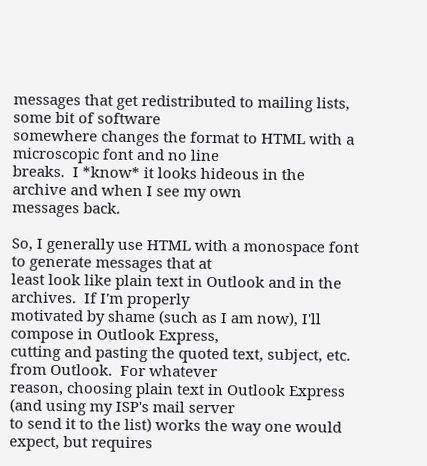messages that get redistributed to mailing lists, some bit of software
somewhere changes the format to HTML with a microscopic font and no line
breaks.  I *know* it looks hideous in the archive and when I see my own
messages back.

So, I generally use HTML with a monospace font to generate messages that at
least look like plain text in Outlook and in the archives.  If I'm properly
motivated by shame (such as I am now), I'll compose in Outlook Express,
cutting and pasting the quoted text, subject, etc. from Outlook.  For whatever
reason, choosing plain text in Outlook Express (and using my ISP's mail server
to send it to the list) works the way one would expect, but requires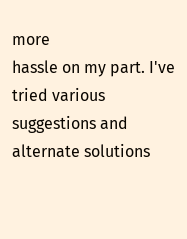more
hassle on my part. I've tried various suggestions and alternate solutions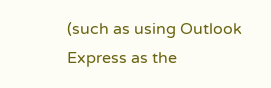(such as using Outlook Express as the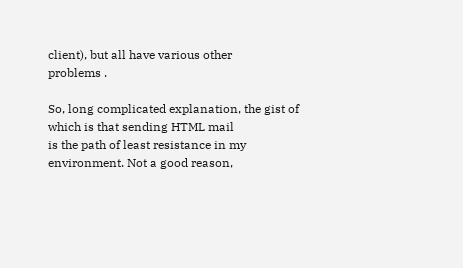client), but all have various other
problems .

So, long complicated explanation, the gist of which is that sending HTML mail
is the path of least resistance in my environment. Not a good reason,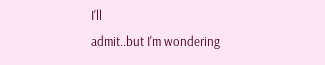I'll
admit..but I'm wondering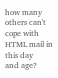how many others can't cope with HTML mail in this day
and age?